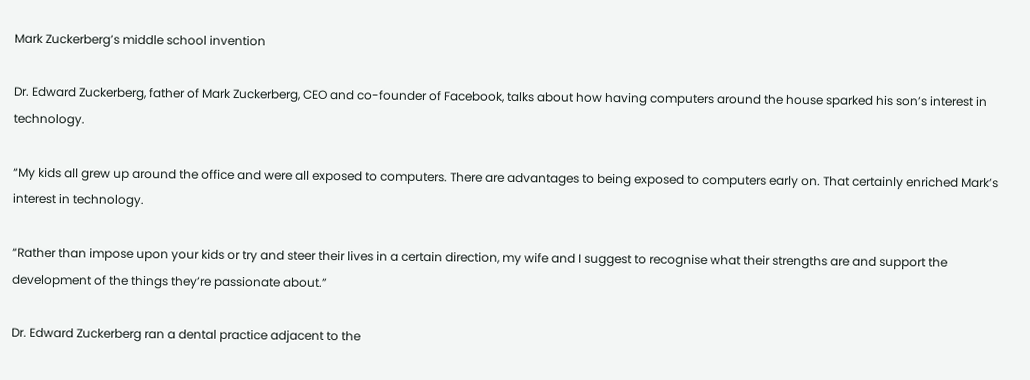Mark Zuckerberg’s middle school invention

Dr. Edward Zuckerberg, father of Mark Zuckerberg, CEO and co-founder of Facebook, talks about how having computers around the house sparked his son’s interest in technology.

“My kids all grew up around the office and were all exposed to computers. There are advantages to being exposed to computers early on. That certainly enriched Mark’s interest in technology.

“Rather than impose upon your kids or try and steer their lives in a certain direction, my wife and I suggest to recognise what their strengths are and support the development of the things they’re passionate about.”

Dr. Edward Zuckerberg ran a dental practice adjacent to the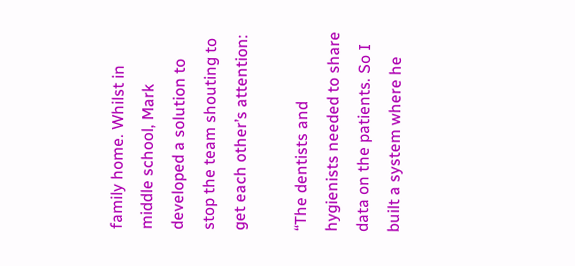family home. Whilst in middle school, Mark developed a solution to stop the team shouting to get each other’s attention:

“The dentists and hygienists needed to share data on the patients. So I built a system where he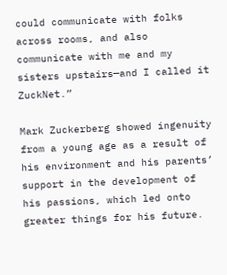could communicate with folks across rooms, and also communicate with me and my sisters upstairs—and I called it ZuckNet.”

Mark Zuckerberg showed ingenuity from a young age as a result of his environment and his parents’ support in the development of his passions, which led onto greater things for his future.